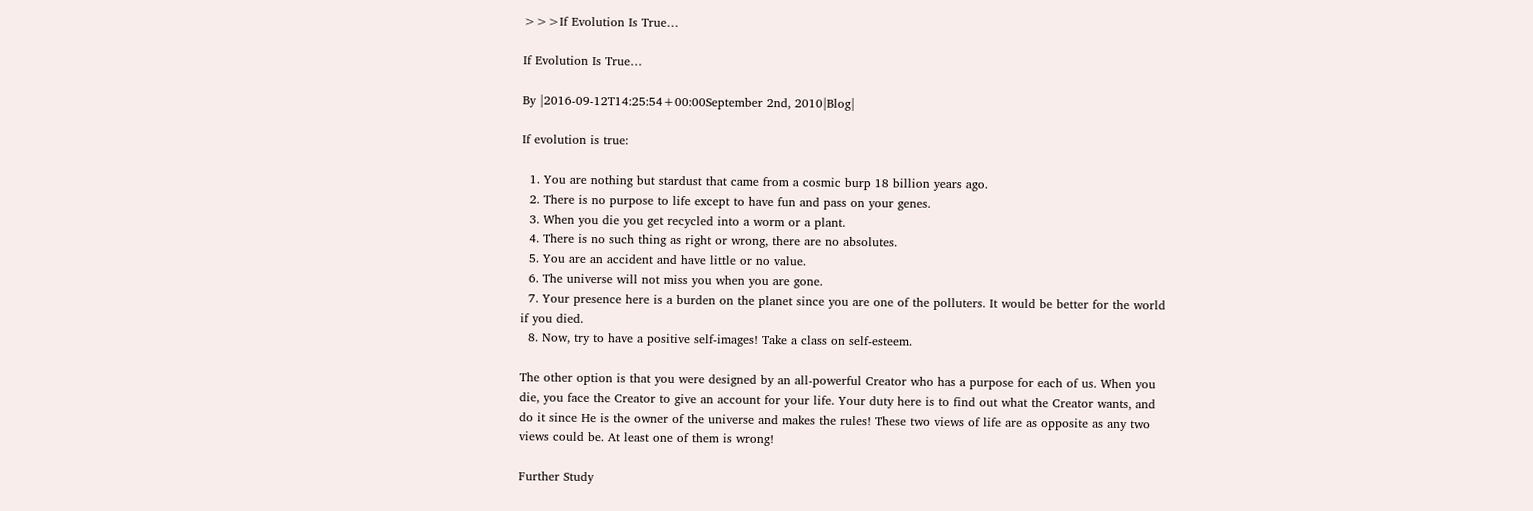>>>If Evolution Is True…

If Evolution Is True…

By |2016-09-12T14:25:54+00:00September 2nd, 2010|Blog|

If evolution is true:

  1. You are nothing but stardust that came from a cosmic burp 18 billion years ago.
  2. There is no purpose to life except to have fun and pass on your genes.
  3. When you die you get recycled into a worm or a plant.
  4. There is no such thing as right or wrong, there are no absolutes.
  5. You are an accident and have little or no value.
  6. The universe will not miss you when you are gone.
  7. Your presence here is a burden on the planet since you are one of the polluters. It would be better for the world if you died.
  8. Now, try to have a positive self-images! Take a class on self-esteem.

The other option is that you were designed by an all-powerful Creator who has a purpose for each of us. When you die, you face the Creator to give an account for your life. Your duty here is to find out what the Creator wants, and do it since He is the owner of the universe and makes the rules! These two views of life are as opposite as any two views could be. At least one of them is wrong!

Further Study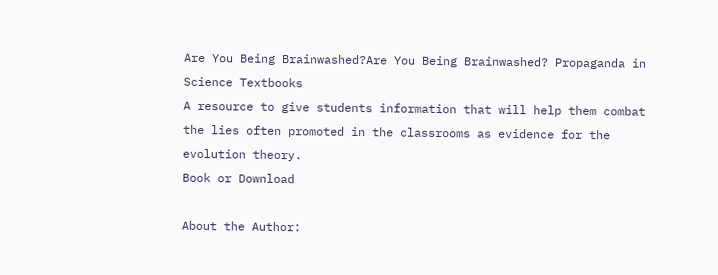Are You Being Brainwashed?Are You Being Brainwashed? Propaganda in Science Textbooks
A resource to give students information that will help them combat the lies often promoted in the classrooms as evidence for the evolution theory.
Book or Download

About the Author: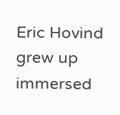Eric Hovind grew up immersed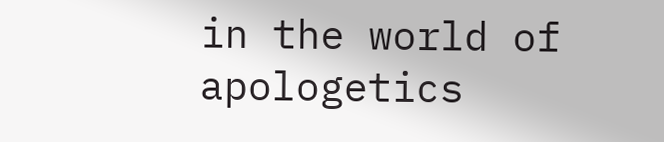in the world of apologetics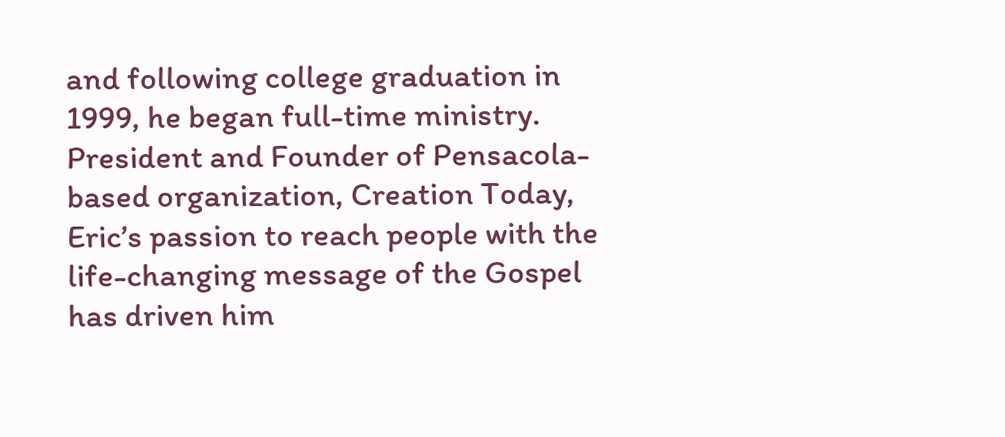and following college graduation in 1999, he began full-time ministry. President and Founder of Pensacola-based organization, Creation Today, Eric’s passion to reach people with the life-changing message of the Gospel has driven him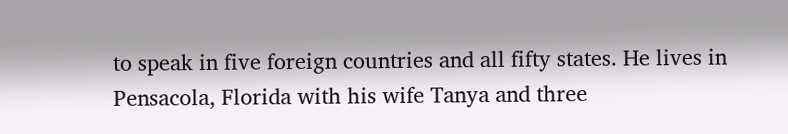to speak in five foreign countries and all fifty states. He lives in Pensacola, Florida with his wife Tanya and three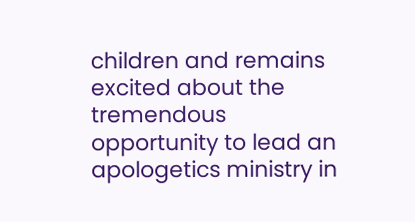children and remains excited about the tremendous opportunity to lead an apologetics ministry in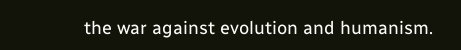the war against evolution and humanism.